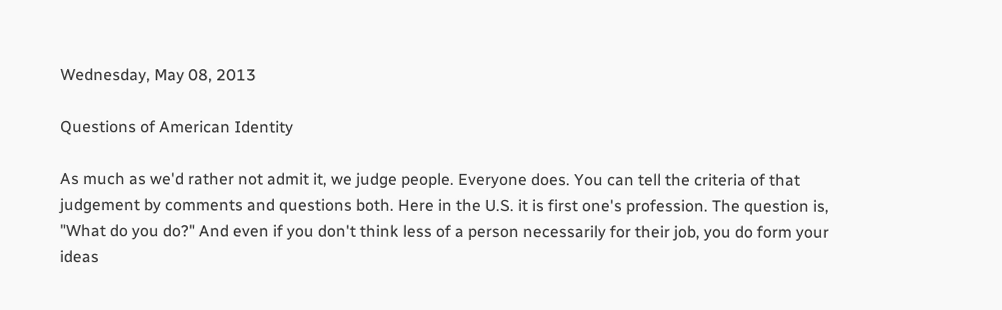Wednesday, May 08, 2013

Questions of American Identity

As much as we'd rather not admit it, we judge people. Everyone does. You can tell the criteria of that judgement by comments and questions both. Here in the U.S. it is first one's profession. The question is, "What do you do?" And even if you don't think less of a person necessarily for their job, you do form your ideas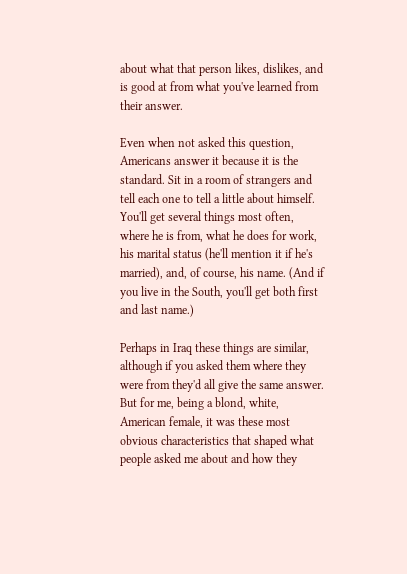about what that person likes, dislikes, and is good at from what you've learned from their answer.

Even when not asked this question, Americans answer it because it is the standard. Sit in a room of strangers and tell each one to tell a little about himself. You'll get several things most often, where he is from, what he does for work, his marital status (he'll mention it if he's married), and, of course, his name. (And if you live in the South, you'll get both first and last name.)

Perhaps in Iraq these things are similar, although if you asked them where they were from they'd all give the same answer. But for me, being a blond, white, American female, it was these most obvious characteristics that shaped what people asked me about and how they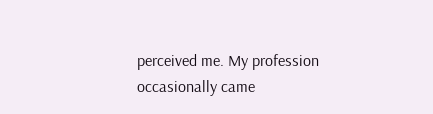perceived me. My profession occasionally came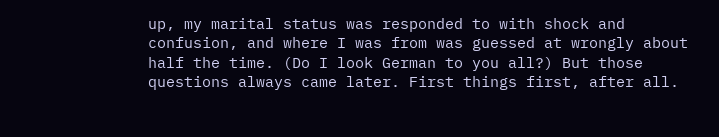up, my marital status was responded to with shock and confusion, and where I was from was guessed at wrongly about half the time. (Do I look German to you all?) But those questions always came later. First things first, after all.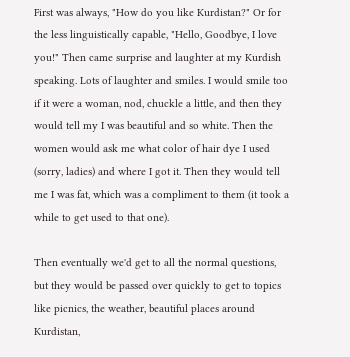First was always, "How do you like Kurdistan?" Or for the less linguistically capable, "Hello, Goodbye, I love you!" Then came surprise and laughter at my Kurdish speaking. Lots of laughter and smiles. I would smile too if it were a woman, nod, chuckle a little, and then they would tell my I was beautiful and so white. Then the women would ask me what color of hair dye I used (sorry, ladies) and where I got it. Then they would tell me I was fat, which was a compliment to them (it took a while to get used to that one).

Then eventually we'd get to all the normal questions, but they would be passed over quickly to get to topics like picnics, the weather, beautiful places around Kurdistan,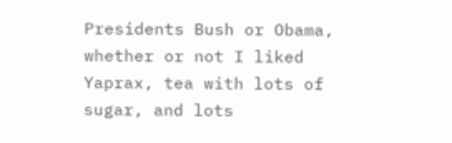Presidents Bush or Obama, whether or not I liked Yaprax, tea with lots of sugar, and lots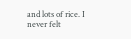and lots of rice. I never felt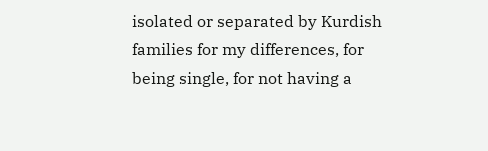isolated or separated by Kurdish families for my differences, for being single, for not having a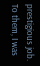prestigious job. To them, I was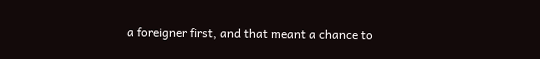a foreigner first, and that meant a chance to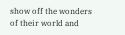show off the wonders of their world and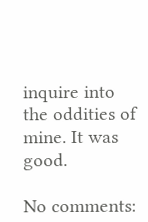inquire into the oddities of mine. It was good.

No comments: